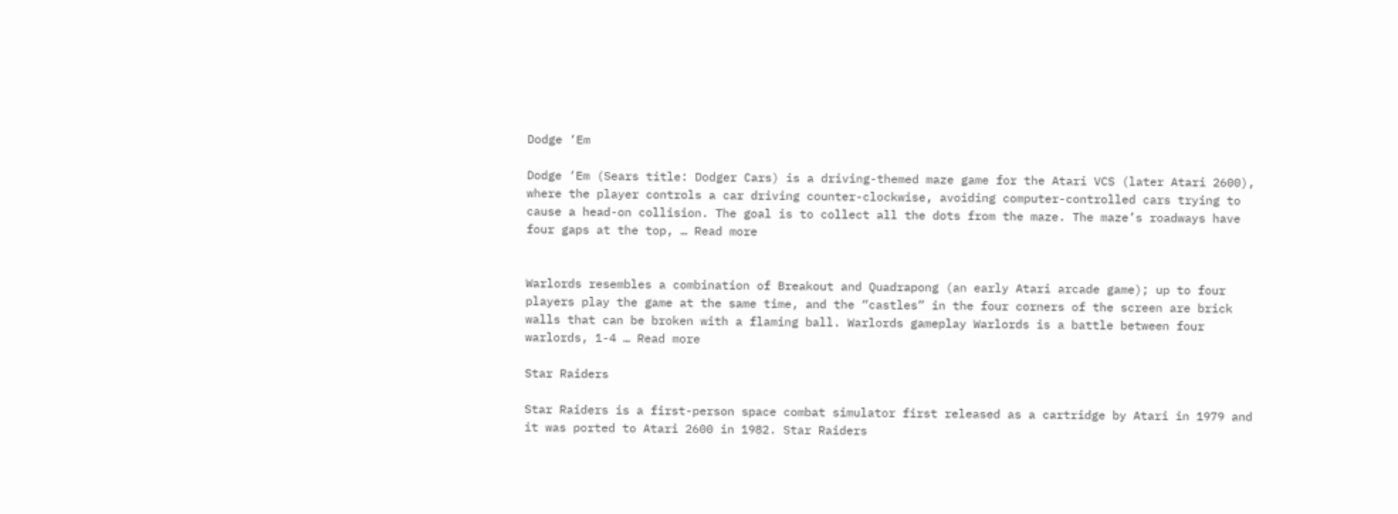Dodge ‘Em

Dodge ‘Em (Sears title: Dodger Cars) is a driving-themed maze game for the Atari VCS (later Atari 2600), where the player controls a car driving counter-clockwise, avoiding computer-controlled cars trying to cause a head-on collision. The goal is to collect all the dots from the maze. The maze’s roadways have four gaps at the top, … Read more


Warlords resembles a combination of Breakout and Quadrapong (an early Atari arcade game); up to four players play the game at the same time, and the “castles” in the four corners of the screen are brick walls that can be broken with a flaming ball. Warlords gameplay Warlords is a battle between four warlords, 1-4 … Read more

Star Raiders

Star Raiders is a first-person space combat simulator first released as a cartridge by Atari in 1979 and it was ported to Atari 2600 in 1982. Star Raiders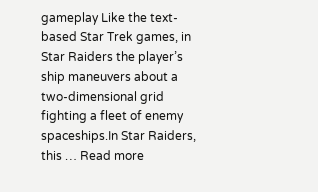gameplay Like the text-based Star Trek games, in Star Raiders the player’s ship maneuvers about a two-dimensional grid fighting a fleet of enemy spaceships.In Star Raiders, this … Read more